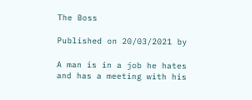The Boss

Published on 20/03/2021 by

A man is in a job he hates and has a meeting with his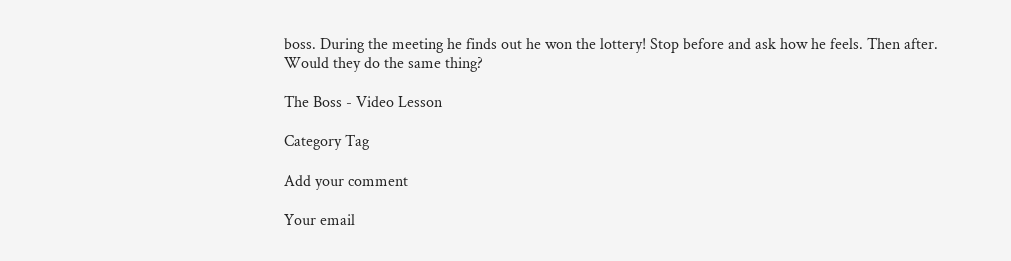boss. During the meeting he finds out he won the lottery! Stop before and ask how he feels. Then after. Would they do the same thing?

The Boss - Video Lesson

Category Tag

Add your comment

Your email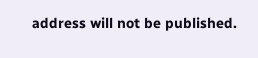address will not be published.